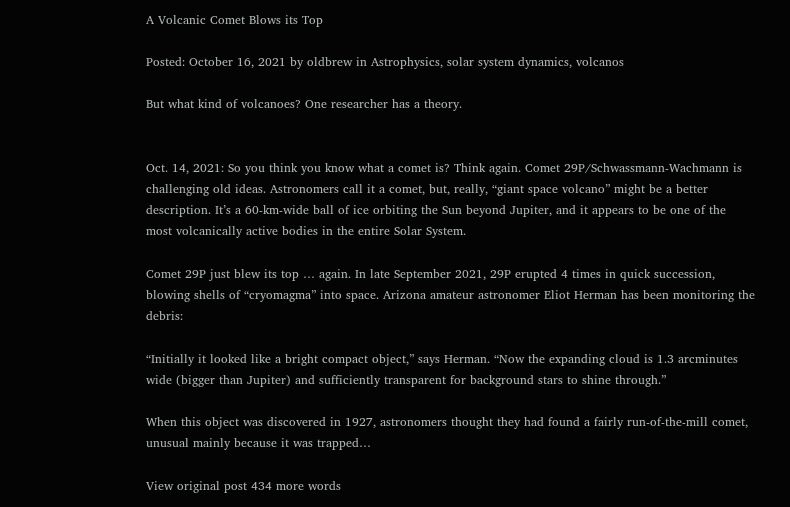A Volcanic Comet Blows its Top

Posted: October 16, 2021 by oldbrew in Astrophysics, solar system dynamics, volcanos

But what kind of volcanoes? One researcher has a theory.


Oct. 14, 2021: So you think you know what a comet is? Think again. Comet 29P/Schwassmann-Wachmann is challenging old ideas. Astronomers call it a comet, but, really, “giant space volcano” might be a better description. It’s a 60-km-wide ball of ice orbiting the Sun beyond Jupiter, and it appears to be one of the most volcanically active bodies in the entire Solar System.

Comet 29P just blew its top … again. In late September 2021, 29P erupted 4 times in quick succession, blowing shells of “cryomagma” into space. Arizona amateur astronomer Eliot Herman has been monitoring the debris:

“Initially it looked like a bright compact object,” says Herman. “Now the expanding cloud is 1.3 arcminutes wide (bigger than Jupiter) and sufficiently transparent for background stars to shine through.”

When this object was discovered in 1927, astronomers thought they had found a fairly run-of-the-mill comet, unusual mainly because it was trapped…

View original post 434 more words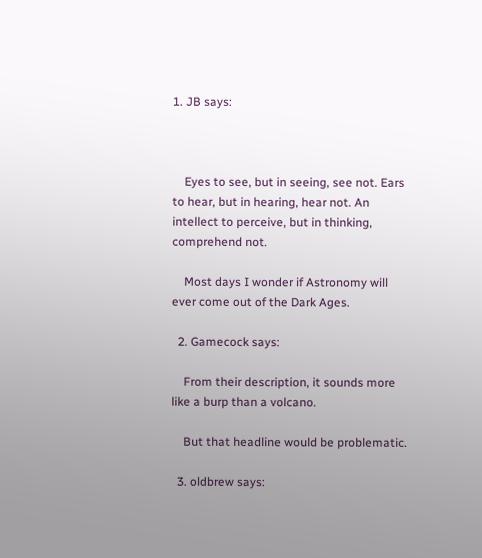1. JB says:



    Eyes to see, but in seeing, see not. Ears to hear, but in hearing, hear not. An intellect to perceive, but in thinking, comprehend not.

    Most days I wonder if Astronomy will ever come out of the Dark Ages.

  2. Gamecock says:

    From their description, it sounds more like a burp than a volcano.

    But that headline would be problematic.

  3. oldbrew says: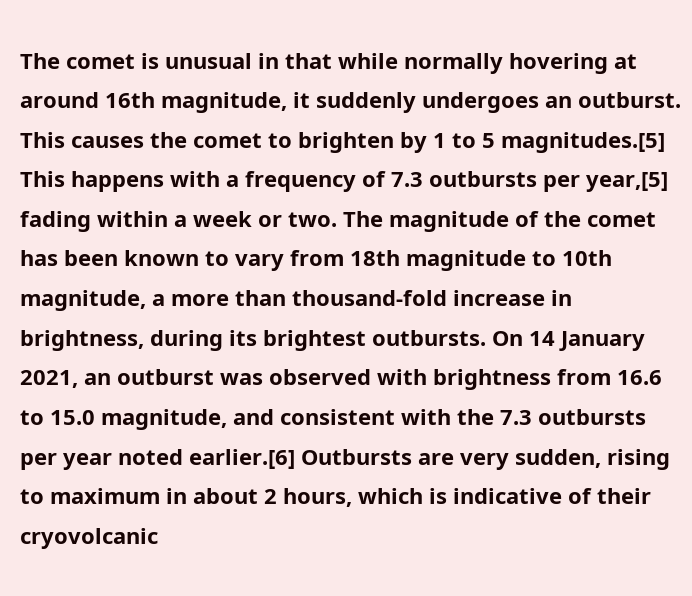The comet is unusual in that while normally hovering at around 16th magnitude, it suddenly undergoes an outburst. This causes the comet to brighten by 1 to 5 magnitudes.[5] This happens with a frequency of 7.3 outbursts per year,[5] fading within a week or two. The magnitude of the comet has been known to vary from 18th magnitude to 10th magnitude, a more than thousand-fold increase in brightness, during its brightest outbursts. On 14 January 2021, an outburst was observed with brightness from 16.6 to 15.0 magnitude, and consistent with the 7.3 outbursts per year noted earlier.[6] Outbursts are very sudden, rising to maximum in about 2 hours, which is indicative of their cryovolcanic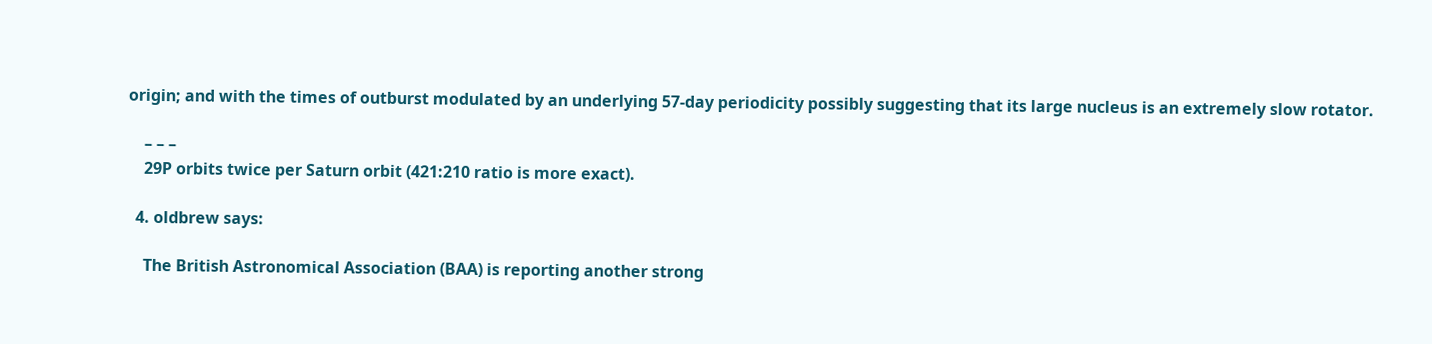origin; and with the times of outburst modulated by an underlying 57-day periodicity possibly suggesting that its large nucleus is an extremely slow rotator.

    – – –
    29P orbits twice per Saturn orbit (421:210 ratio is more exact).

  4. oldbrew says:

    The British Astronomical Association (BAA) is reporting another strong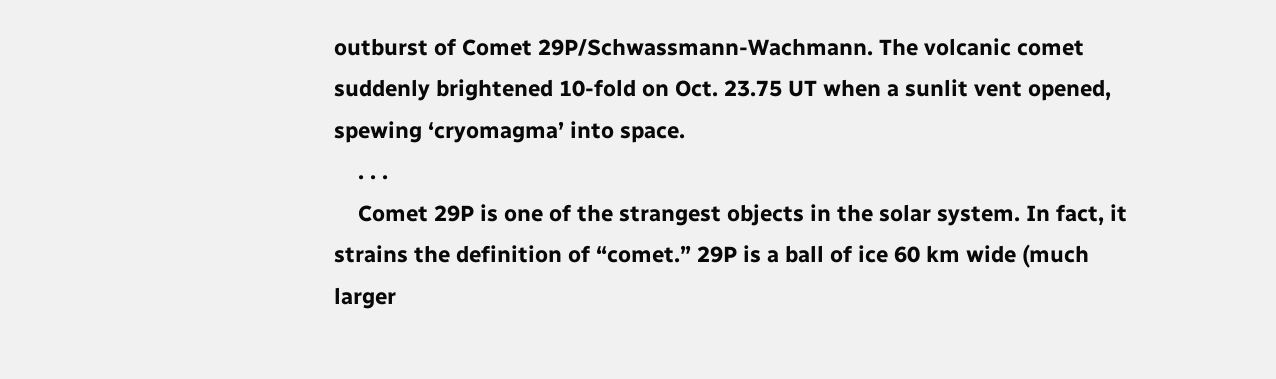outburst of Comet 29P/Schwassmann-Wachmann. The volcanic comet suddenly brightened 10-fold on Oct. 23.75 UT when a sunlit vent opened, spewing ‘cryomagma’ into space.
    . . .
    Comet 29P is one of the strangest objects in the solar system. In fact, it strains the definition of “comet.” 29P is a ball of ice 60 km wide (much larger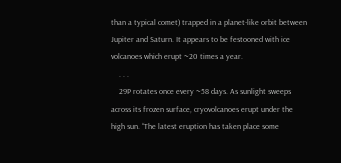than a typical comet) trapped in a planet-like orbit between Jupiter and Saturn. It appears to be festooned with ice volcanoes which erupt ~20 times a year.
    . . .
    29P rotates once every ~58 days. As sunlight sweeps across its frozen surface, cryovolcanoes erupt under the high sun. “The latest eruption has taken place some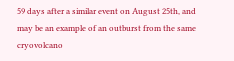59 days after a similar event on August 25th, and may be an example of an outburst from the same cryovolcano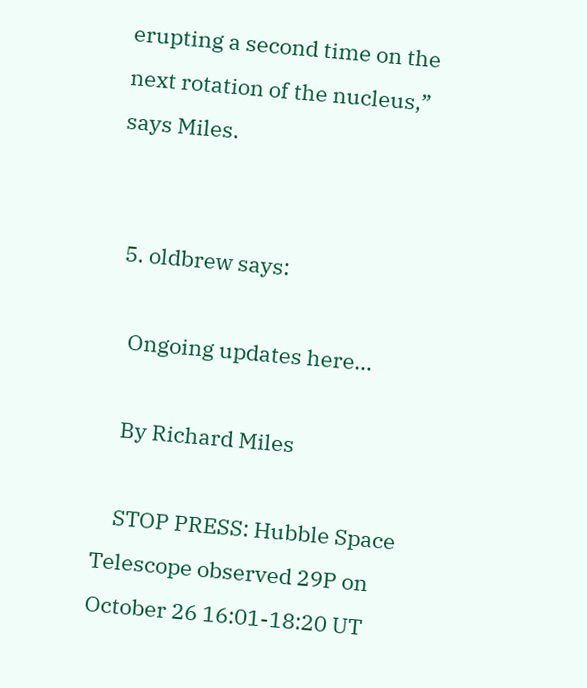erupting a second time on the next rotation of the nucleus,” says Miles.


  5. oldbrew says:

    Ongoing updates here…

    By Richard Miles

    STOP PRESS: Hubble Space Telescope observed 29P on October 26 16:01-18:20 UT